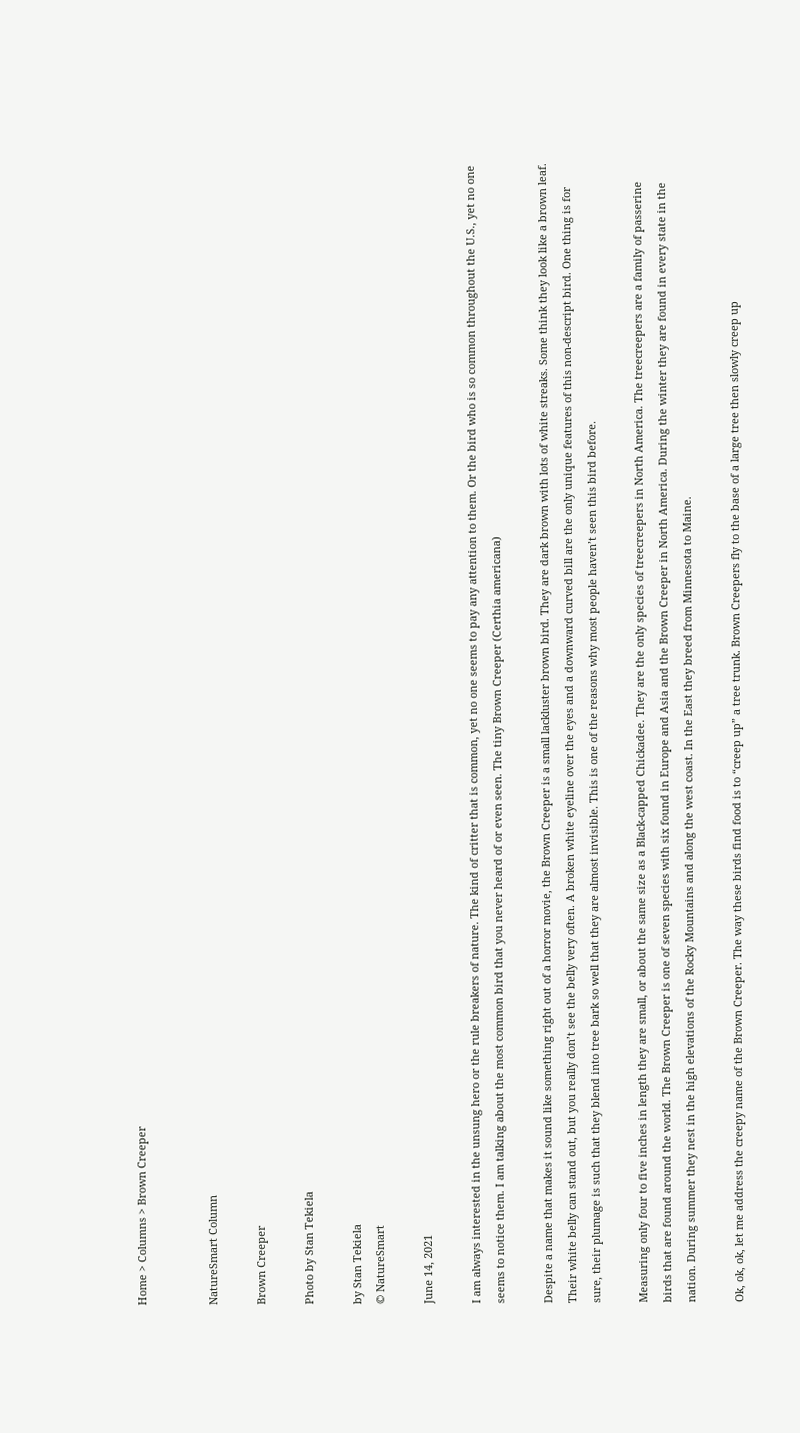Home > Columns > Brown Creeper


NatureSmart Column

Brown Creeper

Photo by Stan Tekiela

by Stan Tekiela
© NatureSmart

June 14, 2021

I am always interested in the unsung hero or the rule breakers of nature. The kind of critter that is common, yet no one seems to pay any attention to them. Or the bird who is so common throughout the U.S., yet no one seems to notice them. I am talking about the most common bird that you never heard of or even seen. The tiny Brown Creeper (Certhia americana)

Despite a name that makes it sound like something right out of a horror movie, the Brown Creeper is a small lackluster brown bird. They are dark brown with lots of white streaks. Some think they look like a brown leaf. Their white belly can stand out, but you really don’t see the belly very often. A broken white eyeline over the eyes and a downward curved bill are the only unique features of this non-descript bird. One thing is for sure, their plumage is such that they blend into tree bark so well that they are almost invisible. This is one of the reasons why most people haven’t seen this bird before.

Measuring only four to five inches in length they are small, or about the same size as a Black-capped Chickadee. They are the only species of treecreepers in North America. The treecreepers are a family of passerine birds that are found around the world. The Brown Creeper is one of seven species with six found in Europe and Asia and the Brown Creeper in North America. During the winter they are found in every state in the nation. During summer they nest in the high elevations of the Rocky Mountains and along the west coast. In the East they breed from Minnesota to Maine.

Ok, ok, ok, let me address the creepy name of the Brown Creeper. The way these birds find food is to “creep up” a tree trunk. Brown Creepers fly to the base of a large tree then slowly creep up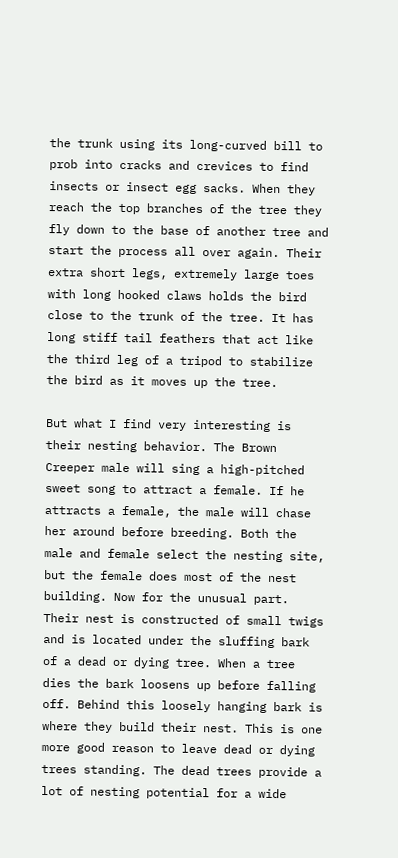the trunk using its long-curved bill to prob into cracks and crevices to find insects or insect egg sacks. When they reach the top branches of the tree they fly down to the base of another tree and start the process all over again. Their extra short legs, extremely large toes with long hooked claws holds the bird close to the trunk of the tree. It has long stiff tail feathers that act like the third leg of a tripod to stabilize the bird as it moves up the tree.

But what I find very interesting is their nesting behavior. The Brown Creeper male will sing a high-pitched sweet song to attract a female. If he attracts a female, the male will chase her around before breeding. Both the male and female select the nesting site, but the female does most of the nest building. Now for the unusual part. Their nest is constructed of small twigs and is located under the sluffing bark of a dead or dying tree. When a tree dies the bark loosens up before falling off. Behind this loosely hanging bark is where they build their nest. This is one more good reason to leave dead or dying trees standing. The dead trees provide a lot of nesting potential for a wide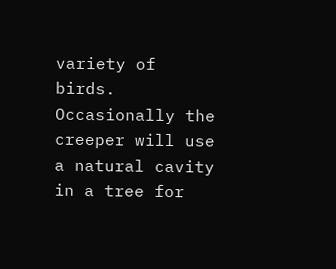variety of birds. Occasionally the creeper will use a natural cavity in a tree for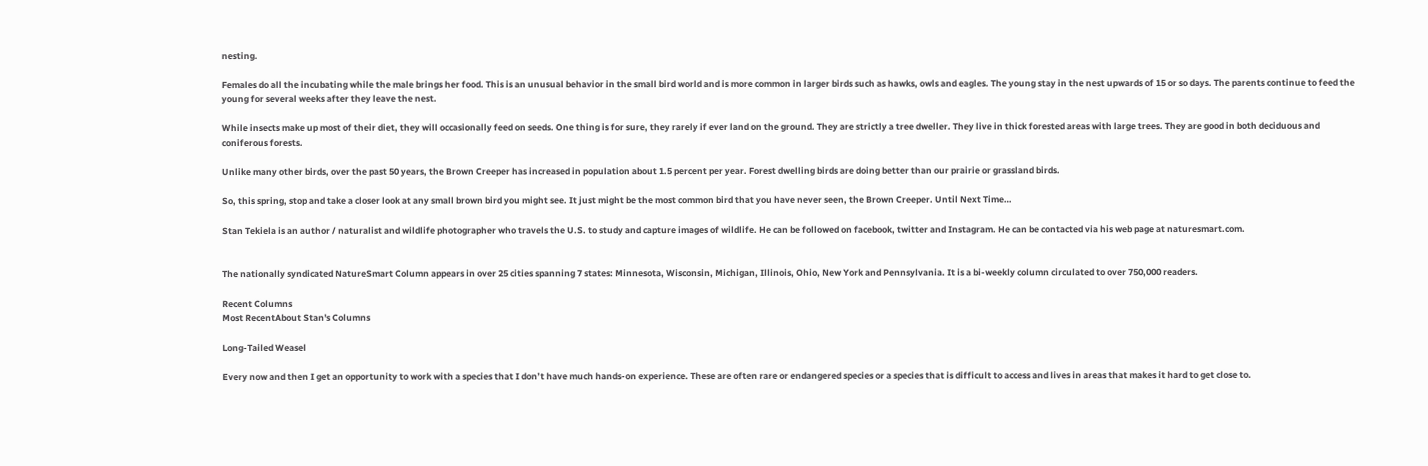nesting.

Females do all the incubating while the male brings her food. This is an unusual behavior in the small bird world and is more common in larger birds such as hawks, owls and eagles. The young stay in the nest upwards of 15 or so days. The parents continue to feed the young for several weeks after they leave the nest.

While insects make up most of their diet, they will occasionally feed on seeds. One thing is for sure, they rarely if ever land on the ground. They are strictly a tree dweller. They live in thick forested areas with large trees. They are good in both deciduous and coniferous forests.

Unlike many other birds, over the past 50 years, the Brown Creeper has increased in population about 1.5 percent per year. Forest dwelling birds are doing better than our prairie or grassland birds.

So, this spring, stop and take a closer look at any small brown bird you might see. It just might be the most common bird that you have never seen, the Brown Creeper. Until Next Time…

Stan Tekiela is an author / naturalist and wildlife photographer who travels the U.S. to study and capture images of wildlife. He can be followed on facebook, twitter and Instagram. He can be contacted via his web page at naturesmart.com.


The nationally syndicated NatureSmart Column appears in over 25 cities spanning 7 states: Minnesota, Wisconsin, Michigan, Illinois, Ohio, New York and Pennsylvania. It is a bi-weekly column circulated to over 750,000 readers.

Recent Columns
Most RecentAbout Stan's Columns

Long-Tailed Weasel

Every now and then I get an opportunity to work with a species that I don’t have much hands-on experience. These are often rare or endangered species or a species that is difficult to access and lives in areas that makes it hard to get close to.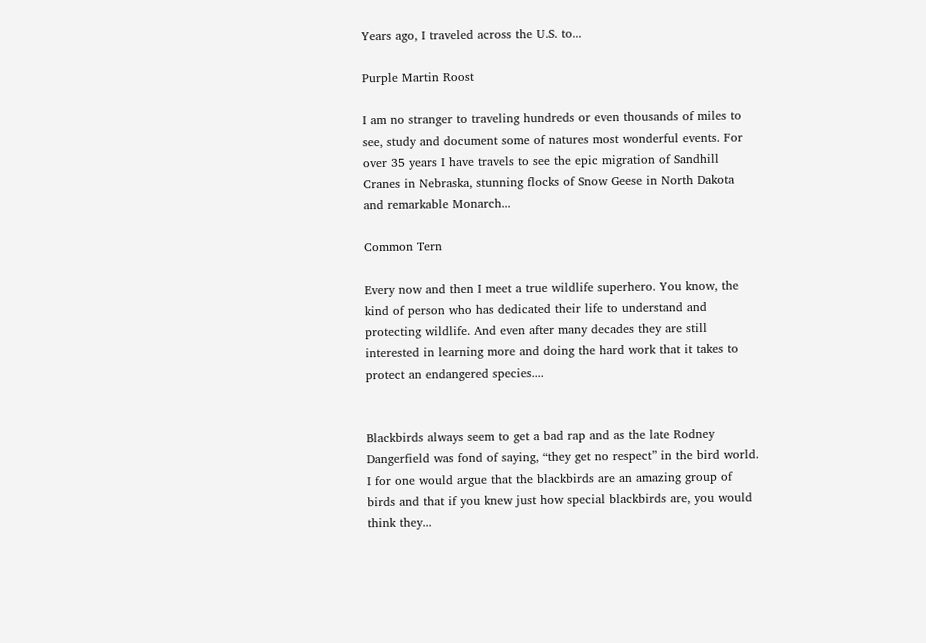Years ago, I traveled across the U.S. to...

Purple Martin Roost

I am no stranger to traveling hundreds or even thousands of miles to see, study and document some of natures most wonderful events. For over 35 years I have travels to see the epic migration of Sandhill Cranes in Nebraska, stunning flocks of Snow Geese in North Dakota and remarkable Monarch...

Common Tern

Every now and then I meet a true wildlife superhero. You know, the kind of person who has dedicated their life to understand and protecting wildlife. And even after many decades they are still interested in learning more and doing the hard work that it takes to protect an endangered species....


Blackbirds always seem to get a bad rap and as the late Rodney Dangerfield was fond of saying, “they get no respect” in the bird world. I for one would argue that the blackbirds are an amazing group of birds and that if you knew just how special blackbirds are, you would think they...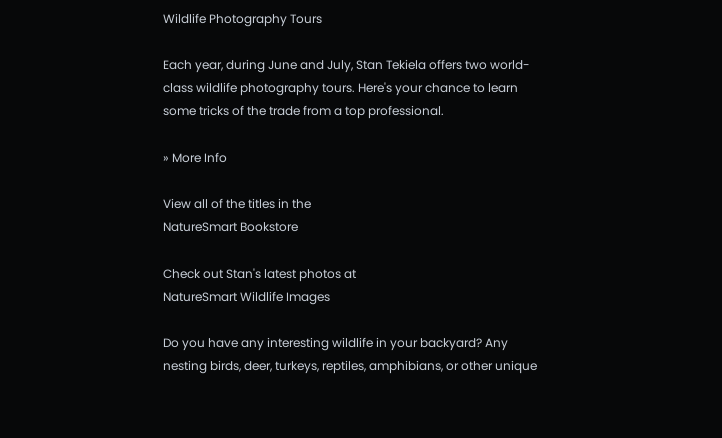Wildlife Photography Tours

Each year, during June and July, Stan Tekiela offers two world-class wildlife photography tours. Here's your chance to learn some tricks of the trade from a top professional.

» More Info

View all of the titles in the
NatureSmart Bookstore

Check out Stan's latest photos at
NatureSmart Wildlife Images

Do you have any interesting wildlife in your backyard? Any nesting birds, deer, turkeys, reptiles, amphibians, or other unique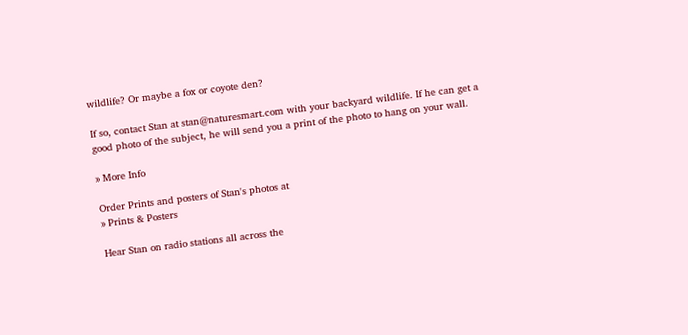wildlife? Or maybe a fox or coyote den?

If so, contact Stan at stan@naturesmart.com with your backyard wildlife. If he can get a good photo of the subject, he will send you a print of the photo to hang on your wall.

» More Info

Order Prints and posters of Stan's photos at
» Prints & Posters

Hear Stan on radio stations all across the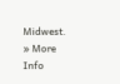Midwest.
» More Info